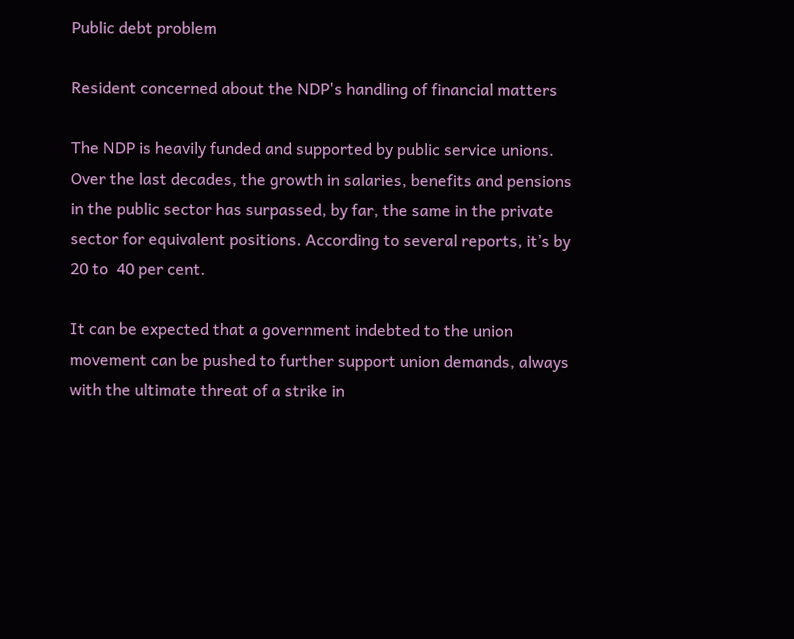Public debt problem

Resident concerned about the NDP's handling of financial matters

The NDP is heavily funded and supported by public service unions. Over the last decades, the growth in salaries, benefits and pensions in the public sector has surpassed, by far, the same in the private sector for equivalent positions. According to several reports, it’s by 20 to  40 per cent.

It can be expected that a government indebted to the union movement can be pushed to further support union demands, always with the ultimate threat of a strike in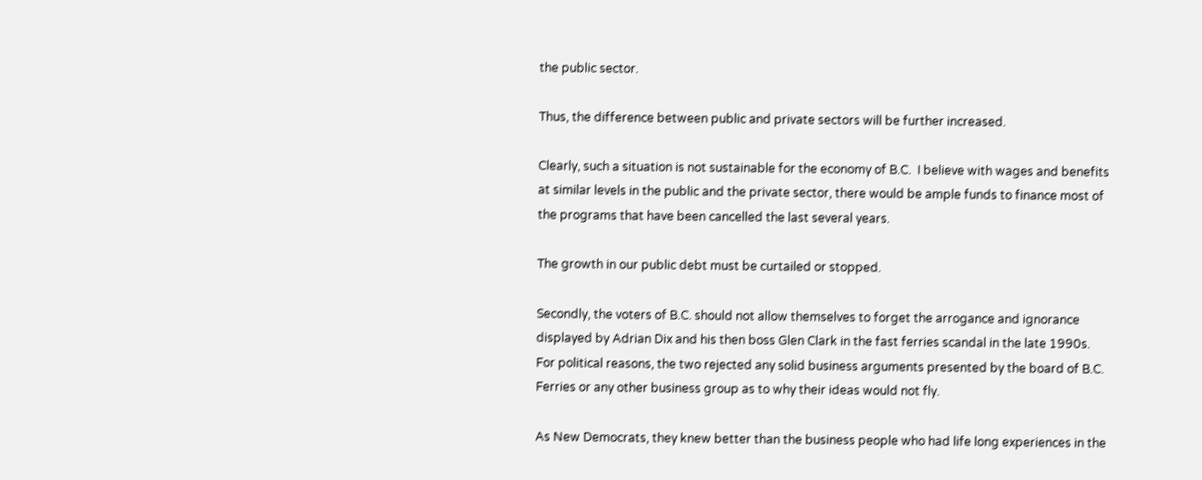the public sector.

Thus, the difference between public and private sectors will be further increased.

Clearly, such a situation is not sustainable for the economy of B.C.  I believe with wages and benefits at similar levels in the public and the private sector, there would be ample funds to finance most of the programs that have been cancelled the last several years.

The growth in our public debt must be curtailed or stopped.

Secondly, the voters of B.C. should not allow themselves to forget the arrogance and ignorance displayed by Adrian Dix and his then boss Glen Clark in the fast ferries scandal in the late 1990s. For political reasons, the two rejected any solid business arguments presented by the board of B.C. Ferries or any other business group as to why their ideas would not fly.

As New Democrats, they knew better than the business people who had life long experiences in the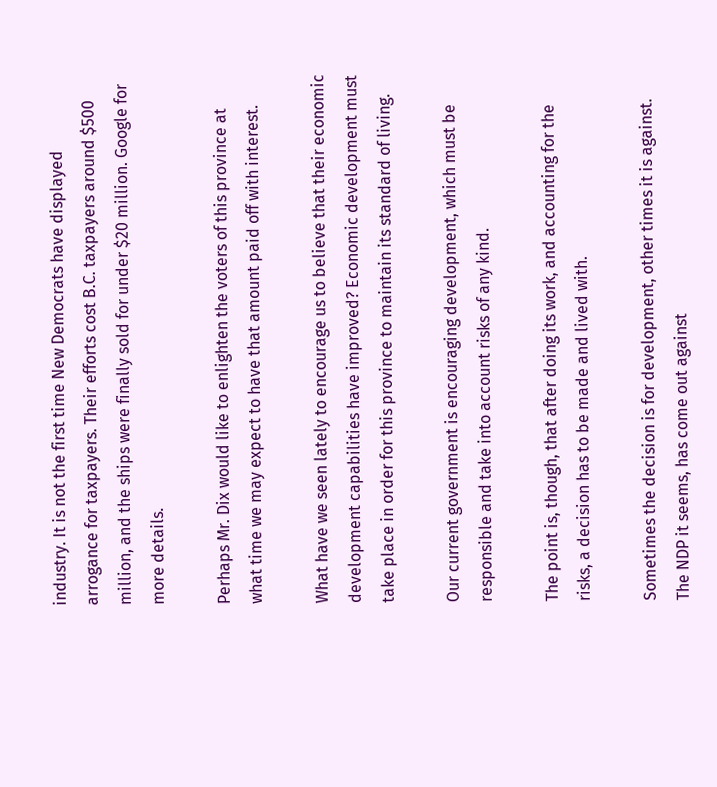industry. It is not the first time New Democrats have displayed arrogance for taxpayers. Their efforts cost B.C. taxpayers around $500 million, and the ships were finally sold for under $20 million. Google for more details.

Perhaps Mr. Dix would like to enlighten the voters of this province at what time we may expect to have that amount paid off with interest.

What have we seen lately to encourage us to believe that their economic development capabilities have improved? Economic development must take place in order for this province to maintain its standard of living.

Our current government is encouraging development, which must be responsible and take into account risks of any kind.

The point is, though, that after doing its work, and accounting for the risks, a decision has to be made and lived with.

Sometimes the decision is for development, other times it is against. The NDP it seems, has come out against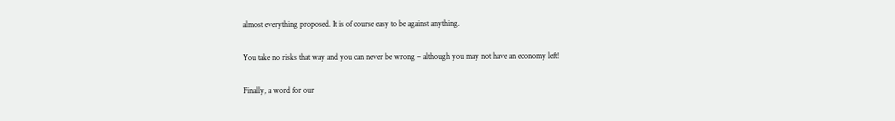almost everything proposed. It is of course easy to be against anything.

You take no risks that way and you can never be wrong – although you may not have an economy left!

Finally, a word for our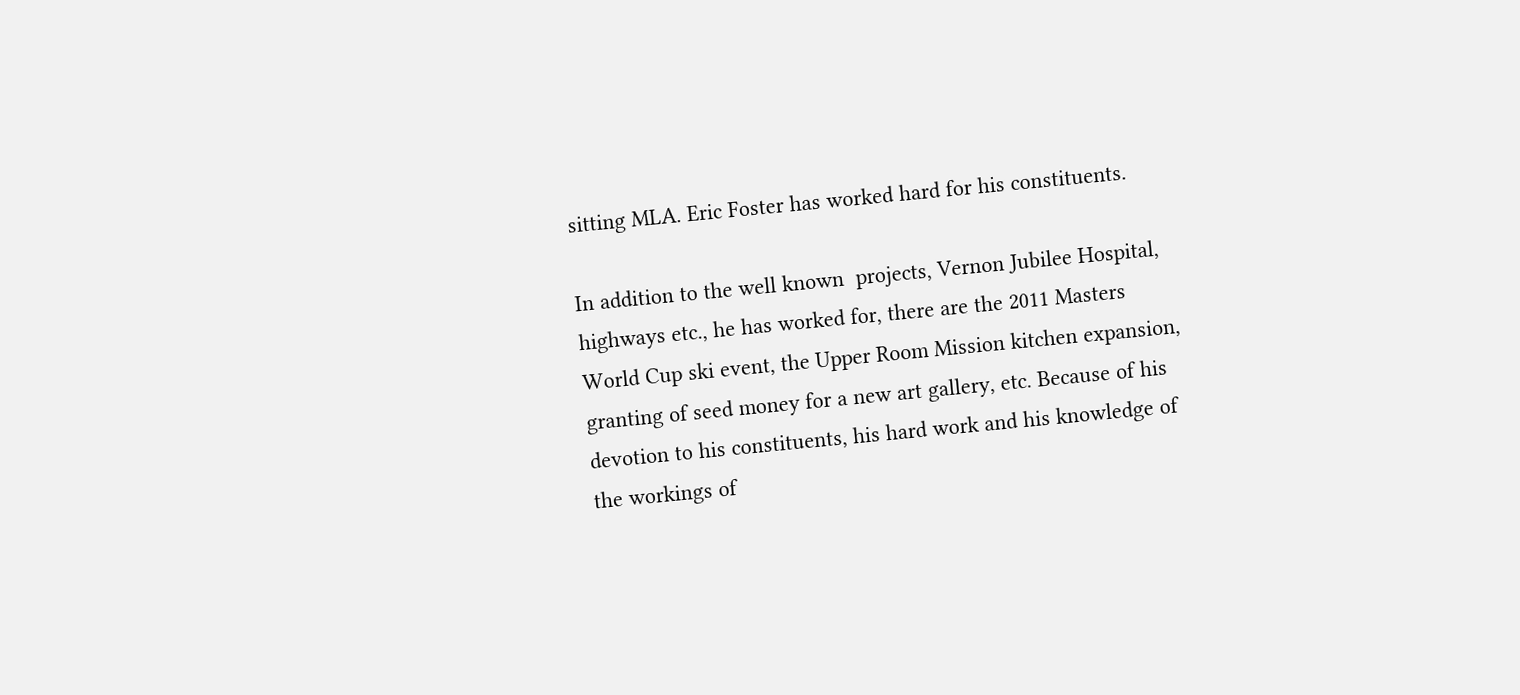sitting MLA. Eric Foster has worked hard for his constituents.

In addition to the well known  projects, Vernon Jubilee Hospital, highways etc., he has worked for, there are the 2011 Masters World Cup ski event, the Upper Room Mission kitchen expansion, granting of seed money for a new art gallery, etc. Because of his devotion to his constituents, his hard work and his knowledge of the workings of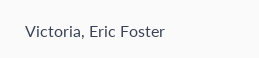Victoria, Eric Foster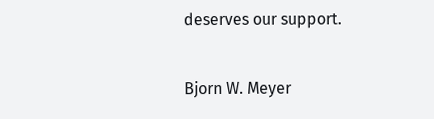deserves our support.


Bjorn W. Meyer